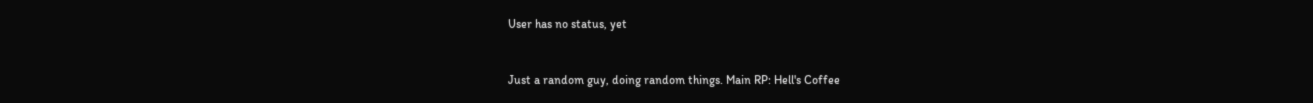User has no status, yet


Just a random guy, doing random things. Main RP: Hell's Coffee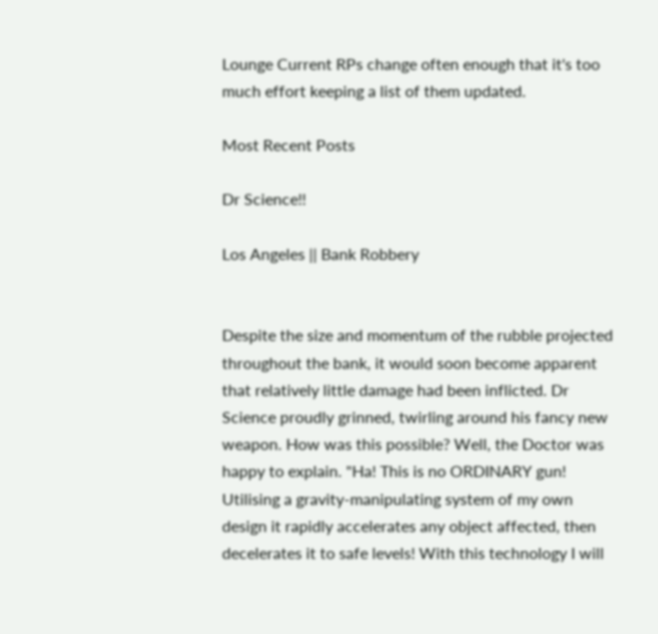Lounge Current RPs change often enough that it's too much effort keeping a list of them updated.

Most Recent Posts

Dr Science!!

Los Angeles || Bank Robbery


Despite the size and momentum of the rubble projected throughout the bank, it would soon become apparent that relatively little damage had been inflicted. Dr Science proudly grinned, twirling around his fancy new weapon. How was this possible? Well, the Doctor was happy to explain. "Ha! This is no ORDINARY gun! Utilising a gravity-manipulating system of my own design it rapidly accelerates any object affected, then decelerates it to safe levels! With this technology I will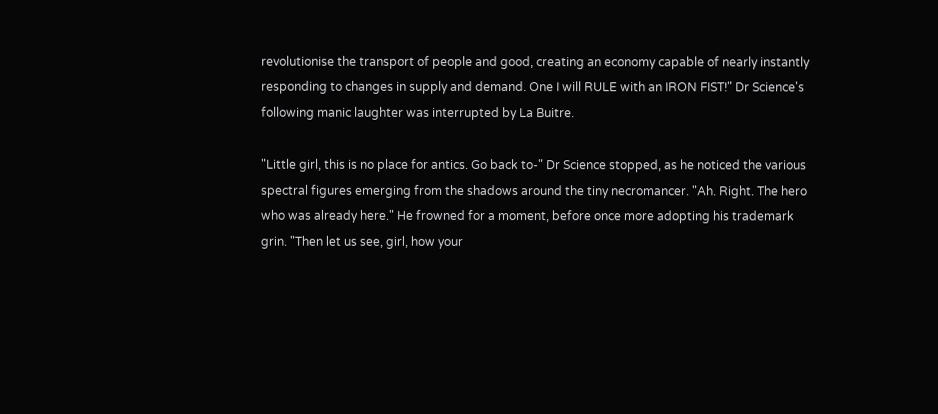revolutionise the transport of people and good, creating an economy capable of nearly instantly responding to changes in supply and demand. One I will RULE with an IRON FIST!" Dr Science's following manic laughter was interrupted by La Buitre.

"Little girl, this is no place for antics. Go back to-" Dr Science stopped, as he noticed the various spectral figures emerging from the shadows around the tiny necromancer. "Ah. Right. The hero who was already here." He frowned for a moment, before once more adopting his trademark grin. "Then let us see, girl, how your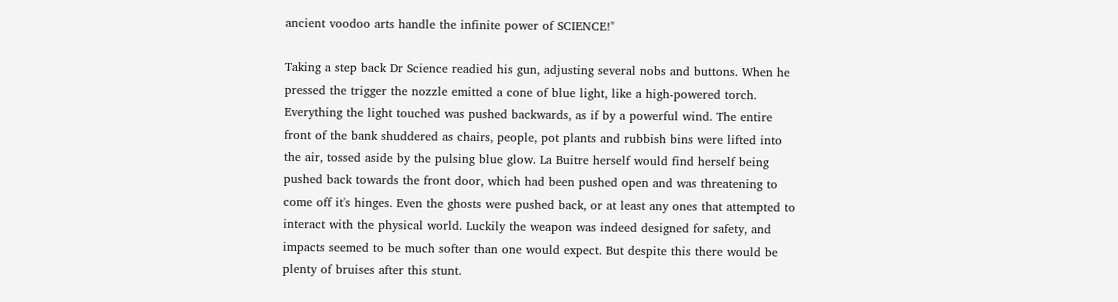ancient voodoo arts handle the infinite power of SCIENCE!"

Taking a step back Dr Science readied his gun, adjusting several nobs and buttons. When he pressed the trigger the nozzle emitted a cone of blue light, like a high-powered torch. Everything the light touched was pushed backwards, as if by a powerful wind. The entire front of the bank shuddered as chairs, people, pot plants and rubbish bins were lifted into the air, tossed aside by the pulsing blue glow. La Buitre herself would find herself being pushed back towards the front door, which had been pushed open and was threatening to come off it's hinges. Even the ghosts were pushed back, or at least any ones that attempted to interact with the physical world. Luckily the weapon was indeed designed for safety, and impacts seemed to be much softer than one would expect. But despite this there would be plenty of bruises after this stunt.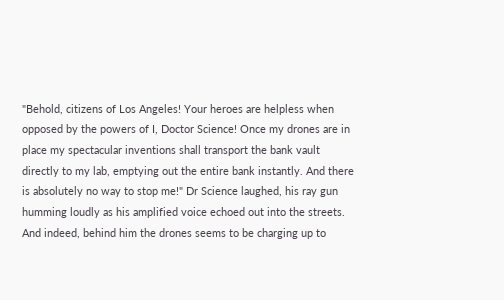"Behold, citizens of Los Angeles! Your heroes are helpless when opposed by the powers of I, Doctor Science! Once my drones are in place my spectacular inventions shall transport the bank vault directly to my lab, emptying out the entire bank instantly. And there is absolutely no way to stop me!" Dr Science laughed, his ray gun humming loudly as his amplified voice echoed out into the streets. And indeed, behind him the drones seems to be charging up to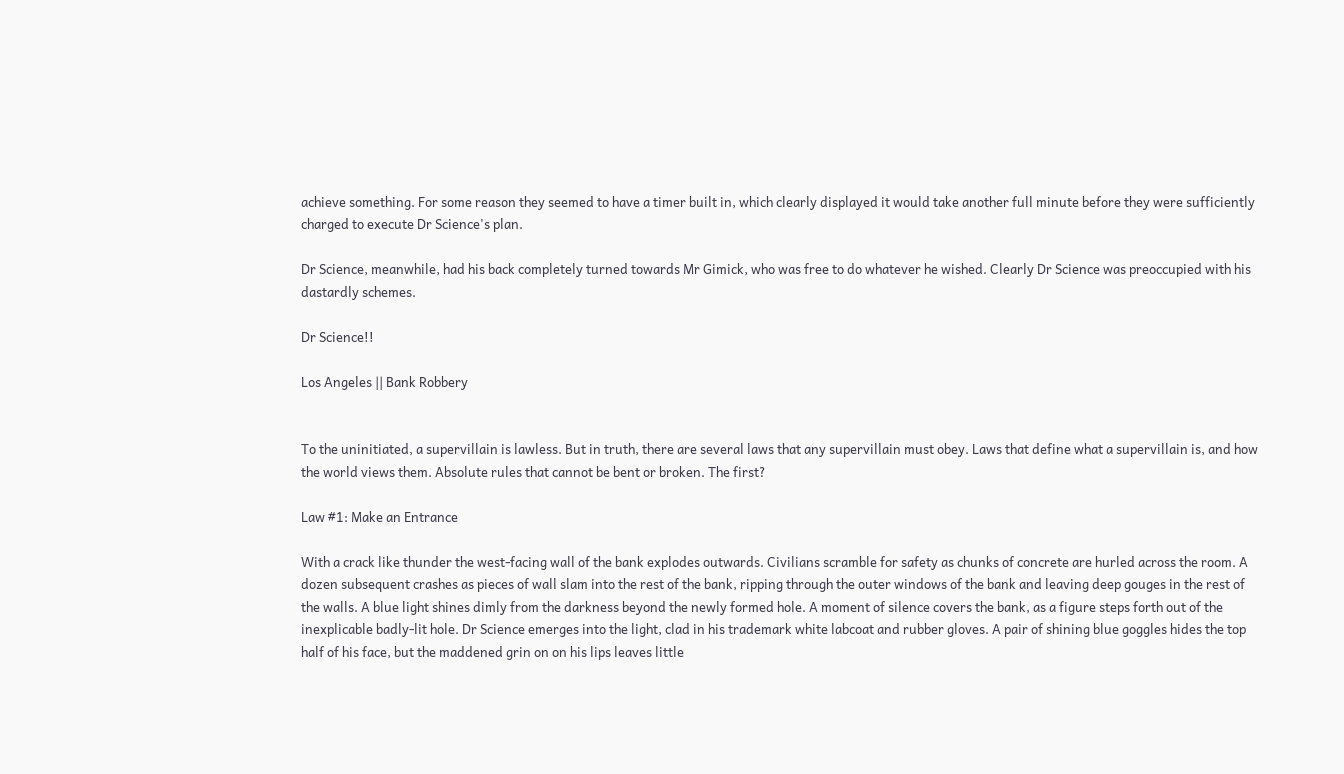achieve something. For some reason they seemed to have a timer built in, which clearly displayed it would take another full minute before they were sufficiently charged to execute Dr Science's plan.

Dr Science, meanwhile, had his back completely turned towards Mr Gimick, who was free to do whatever he wished. Clearly Dr Science was preoccupied with his dastardly schemes.

Dr Science!!

Los Angeles || Bank Robbery


To the uninitiated, a supervillain is lawless. But in truth, there are several laws that any supervillain must obey. Laws that define what a supervillain is, and how the world views them. Absolute rules that cannot be bent or broken. The first?

Law #1: Make an Entrance

With a crack like thunder the west-facing wall of the bank explodes outwards. Civilians scramble for safety as chunks of concrete are hurled across the room. A dozen subsequent crashes as pieces of wall slam into the rest of the bank, ripping through the outer windows of the bank and leaving deep gouges in the rest of the walls. A blue light shines dimly from the darkness beyond the newly formed hole. A moment of silence covers the bank, as a figure steps forth out of the inexplicable badly-lit hole. Dr Science emerges into the light, clad in his trademark white labcoat and rubber gloves. A pair of shining blue goggles hides the top half of his face, but the maddened grin on on his lips leaves little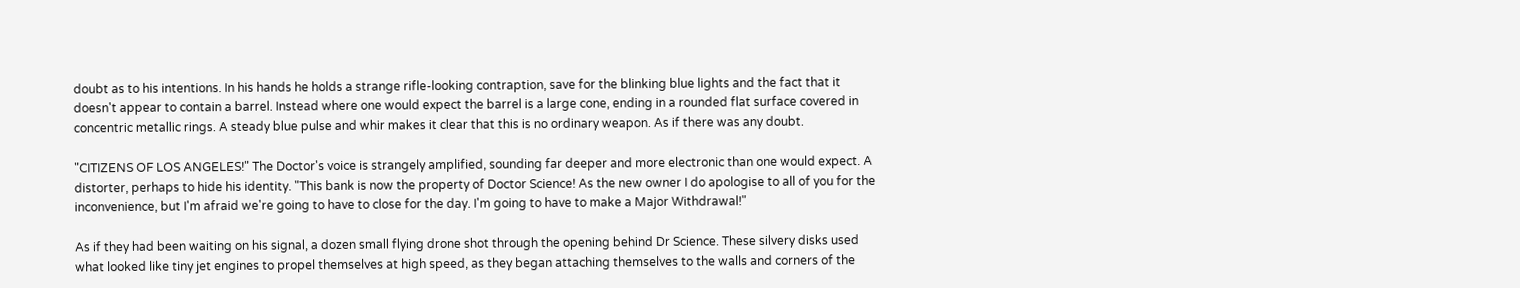doubt as to his intentions. In his hands he holds a strange rifle-looking contraption, save for the blinking blue lights and the fact that it doesn't appear to contain a barrel. Instead where one would expect the barrel is a large cone, ending in a rounded flat surface covered in concentric metallic rings. A steady blue pulse and whir makes it clear that this is no ordinary weapon. As if there was any doubt.

"CITIZENS OF LOS ANGELES!" The Doctor's voice is strangely amplified, sounding far deeper and more electronic than one would expect. A distorter, perhaps to hide his identity. "This bank is now the property of Doctor Science! As the new owner I do apologise to all of you for the inconvenience, but I'm afraid we're going to have to close for the day. I'm going to have to make a Major Withdrawal!"

As if they had been waiting on his signal, a dozen small flying drone shot through the opening behind Dr Science. These silvery disks used what looked like tiny jet engines to propel themselves at high speed, as they began attaching themselves to the walls and corners of the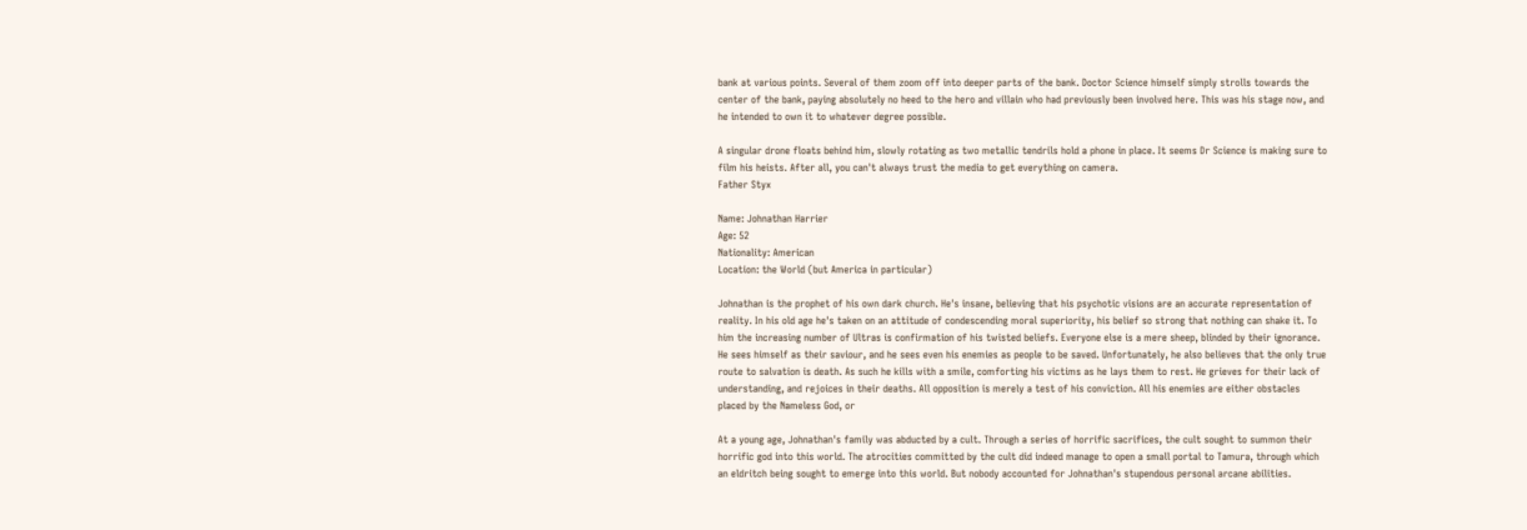bank at various points. Several of them zoom off into deeper parts of the bank. Doctor Science himself simply strolls towards the center of the bank, paying absolutely no heed to the hero and villain who had previously been involved here. This was his stage now, and he intended to own it to whatever degree possible.

A singular drone floats behind him, slowly rotating as two metallic tendrils hold a phone in place. It seems Dr Science is making sure to film his heists. After all, you can't always trust the media to get everything on camera.
Father Styx

Name: Johnathan Harrier
Age: 52
Nationality: American
Location: the World (but America in particular)

Johnathan is the prophet of his own dark church. He's insane, believing that his psychotic visions are an accurate representation of reality. In his old age he's taken on an attitude of condescending moral superiority, his belief so strong that nothing can shake it. To him the increasing number of Ultras is confirmation of his twisted beliefs. Everyone else is a mere sheep, blinded by their ignorance. He sees himself as their saviour, and he sees even his enemies as people to be saved. Unfortunately, he also believes that the only true route to salvation is death. As such he kills with a smile, comforting his victims as he lays them to rest. He grieves for their lack of understanding, and rejoices in their deaths. All opposition is merely a test of his conviction. All his enemies are either obstacles placed by the Nameless God, or

At a young age, Johnathan's family was abducted by a cult. Through a series of horrific sacrifices, the cult sought to summon their horrific god into this world. The atrocities committed by the cult did indeed manage to open a small portal to Tamura, through which an eldritch being sought to emerge into this world. But nobody accounted for Johnathan's stupendous personal arcane abilities.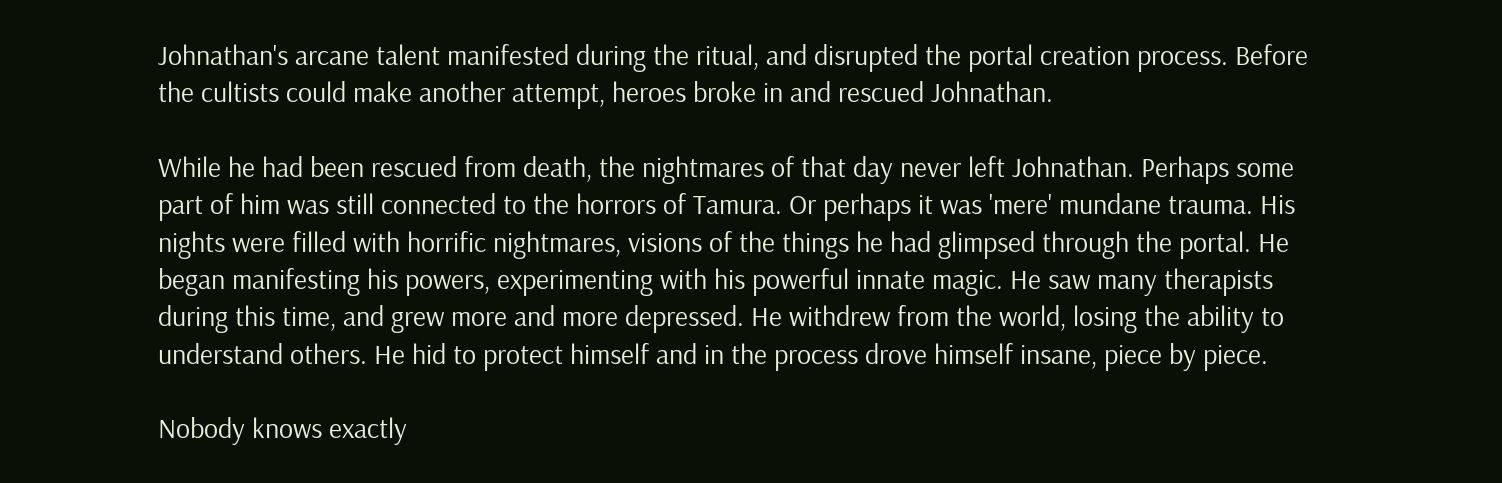Johnathan's arcane talent manifested during the ritual, and disrupted the portal creation process. Before the cultists could make another attempt, heroes broke in and rescued Johnathan.

While he had been rescued from death, the nightmares of that day never left Johnathan. Perhaps some part of him was still connected to the horrors of Tamura. Or perhaps it was 'mere' mundane trauma. His nights were filled with horrific nightmares, visions of the things he had glimpsed through the portal. He began manifesting his powers, experimenting with his powerful innate magic. He saw many therapists during this time, and grew more and more depressed. He withdrew from the world, losing the ability to understand others. He hid to protect himself and in the process drove himself insane, piece by piece.

Nobody knows exactly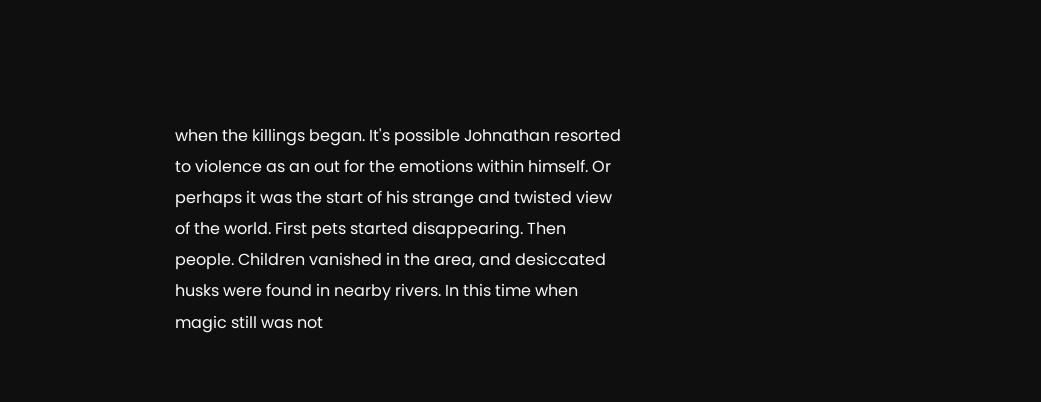when the killings began. It's possible Johnathan resorted to violence as an out for the emotions within himself. Or perhaps it was the start of his strange and twisted view of the world. First pets started disappearing. Then people. Children vanished in the area, and desiccated husks were found in nearby rivers. In this time when magic still was not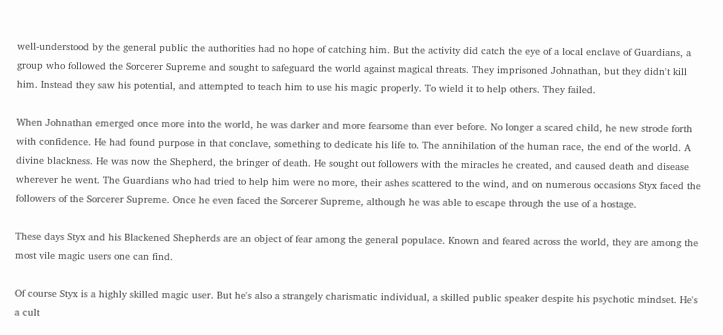well-understood by the general public the authorities had no hope of catching him. But the activity did catch the eye of a local enclave of Guardians, a group who followed the Sorcerer Supreme and sought to safeguard the world against magical threats. They imprisoned Johnathan, but they didn't kill him. Instead they saw his potential, and attempted to teach him to use his magic properly. To wield it to help others. They failed.

When Johnathan emerged once more into the world, he was darker and more fearsome than ever before. No longer a scared child, he new strode forth with confidence. He had found purpose in that conclave, something to dedicate his life to. The annihilation of the human race, the end of the world. A divine blackness. He was now the Shepherd, the bringer of death. He sought out followers with the miracles he created, and caused death and disease wherever he went. The Guardians who had tried to help him were no more, their ashes scattered to the wind, and on numerous occasions Styx faced the followers of the Sorcerer Supreme. Once he even faced the Sorcerer Supreme, although he was able to escape through the use of a hostage.

These days Styx and his Blackened Shepherds are an object of fear among the general populace. Known and feared across the world, they are among the most vile magic users one can find.

Of course Styx is a highly skilled magic user. But he's also a strangely charismatic individual, a skilled public speaker despite his psychotic mindset. He's a cult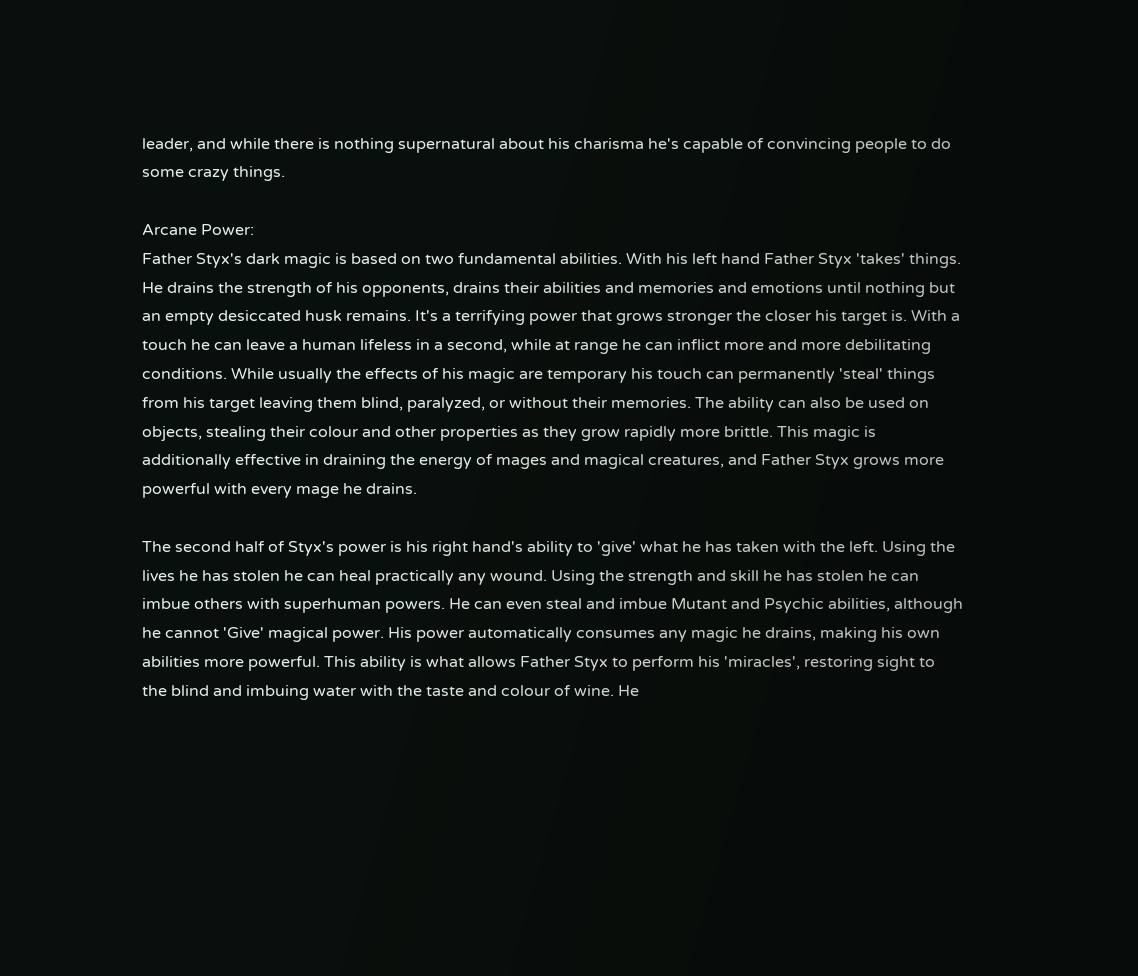leader, and while there is nothing supernatural about his charisma he's capable of convincing people to do some crazy things.

Arcane Power:
Father Styx's dark magic is based on two fundamental abilities. With his left hand Father Styx 'takes' things. He drains the strength of his opponents, drains their abilities and memories and emotions until nothing but an empty desiccated husk remains. It's a terrifying power that grows stronger the closer his target is. With a touch he can leave a human lifeless in a second, while at range he can inflict more and more debilitating conditions. While usually the effects of his magic are temporary his touch can permanently 'steal' things from his target leaving them blind, paralyzed, or without their memories. The ability can also be used on objects, stealing their colour and other properties as they grow rapidly more brittle. This magic is additionally effective in draining the energy of mages and magical creatures, and Father Styx grows more powerful with every mage he drains.

The second half of Styx's power is his right hand's ability to 'give' what he has taken with the left. Using the lives he has stolen he can heal practically any wound. Using the strength and skill he has stolen he can imbue others with superhuman powers. He can even steal and imbue Mutant and Psychic abilities, although he cannot 'Give' magical power. His power automatically consumes any magic he drains, making his own abilities more powerful. This ability is what allows Father Styx to perform his 'miracles', restoring sight to the blind and imbuing water with the taste and colour of wine. He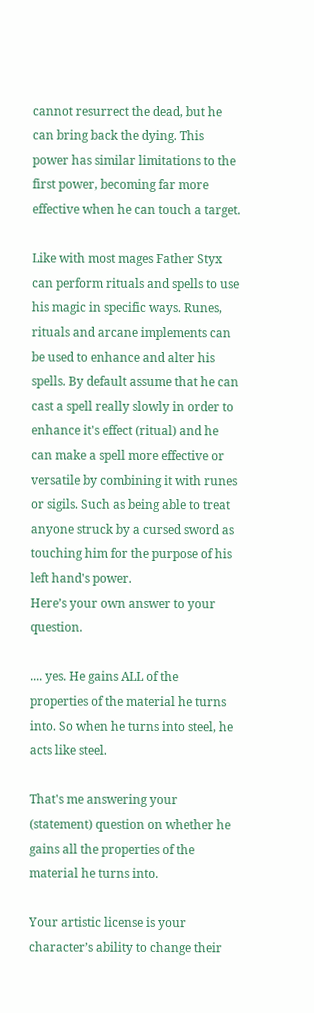cannot resurrect the dead, but he can bring back the dying. This power has similar limitations to the first power, becoming far more effective when he can touch a target.

Like with most mages Father Styx can perform rituals and spells to use his magic in specific ways. Runes, rituals and arcane implements can be used to enhance and alter his spells. By default assume that he can cast a spell really slowly in order to enhance it's effect (ritual) and he can make a spell more effective or versatile by combining it with runes or sigils. Such as being able to treat anyone struck by a cursed sword as touching him for the purpose of his left hand's power.
Here’s your own answer to your question.

.... yes. He gains ALL of the properties of the material he turns into. So when he turns into steel, he acts like steel.

That's me answering your (statement) question on whether he gains all the properties of the material he turns into.

Your artistic license is your character’s ability to change their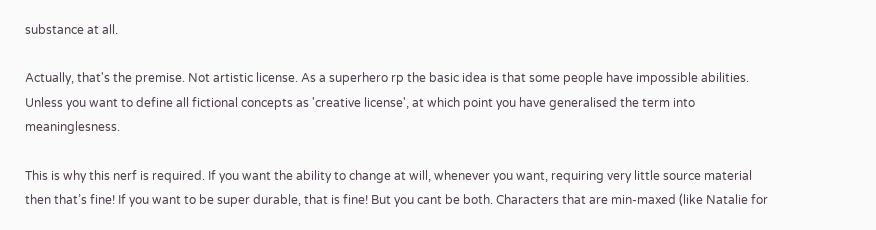substance at all.

Actually, that's the premise. Not artistic license. As a superhero rp the basic idea is that some people have impossible abilities. Unless you want to define all fictional concepts as 'creative license', at which point you have generalised the term into meaninglesness.

This is why this nerf is required. If you want the ability to change at will, whenever you want, requiring very little source material then that’s fine! If you want to be super durable, that is fine! But you cant be both. Characters that are min-maxed (like Natalie for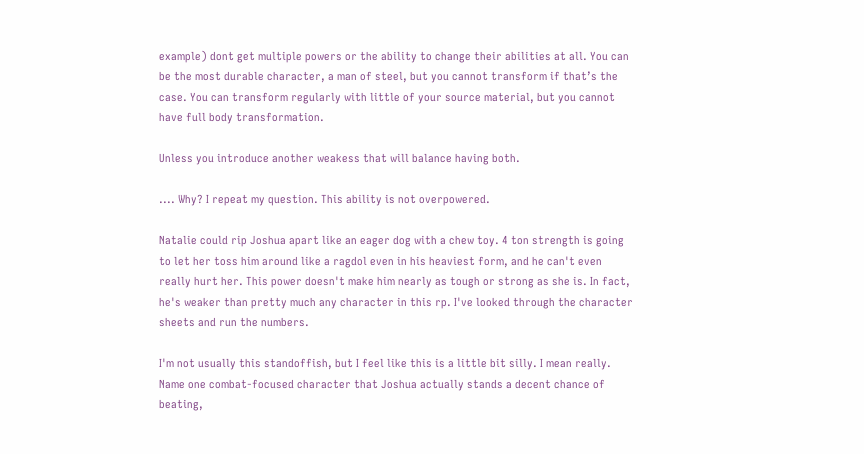example) dont get multiple powers or the ability to change their abilities at all. You can be the most durable character, a man of steel, but you cannot transform if that’s the case. You can transform regularly with little of your source material, but you cannot have full body transformation.

Unless you introduce another weakess that will balance having both.

.... Why? I repeat my question. This ability is not overpowered.

Natalie could rip Joshua apart like an eager dog with a chew toy. 4 ton strength is going to let her toss him around like a ragdol even in his heaviest form, and he can't even really hurt her. This power doesn't make him nearly as tough or strong as she is. In fact, he's weaker than pretty much any character in this rp. I've looked through the character sheets and run the numbers.

I'm not usually this standoffish, but I feel like this is a little bit silly. I mean really. Name one combat-focused character that Joshua actually stands a decent chance of beating,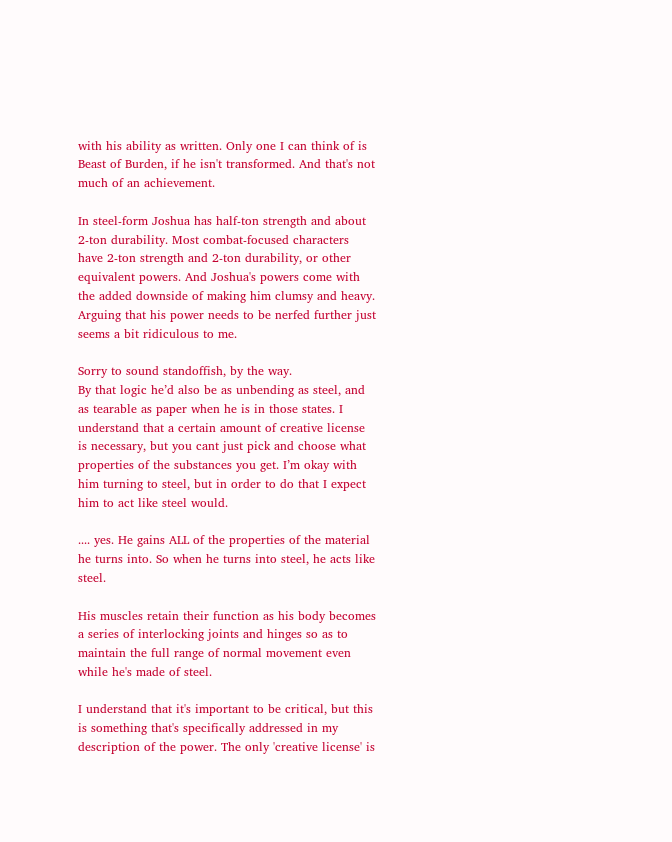with his ability as written. Only one I can think of is Beast of Burden, if he isn't transformed. And that's not much of an achievement.

In steel-form Joshua has half-ton strength and about 2-ton durability. Most combat-focused characters have 2-ton strength and 2-ton durability, or other equivalent powers. And Joshua's powers come with the added downside of making him clumsy and heavy. Arguing that his power needs to be nerfed further just seems a bit ridiculous to me.

Sorry to sound standoffish, by the way.
By that logic he’d also be as unbending as steel, and as tearable as paper when he is in those states. I understand that a certain amount of creative license is necessary, but you cant just pick and choose what properties of the substances you get. I’m okay with him turning to steel, but in order to do that I expect him to act like steel would.

.... yes. He gains ALL of the properties of the material he turns into. So when he turns into steel, he acts like steel.

His muscles retain their function as his body becomes a series of interlocking joints and hinges so as to maintain the full range of normal movement even while he's made of steel.

I understand that it's important to be critical, but this is something that's specifically addressed in my description of the power. The only 'creative license' is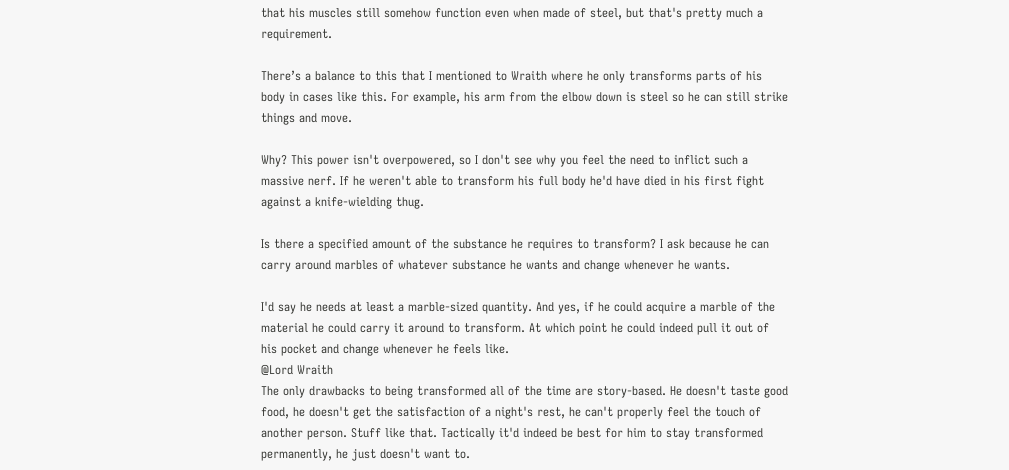that his muscles still somehow function even when made of steel, but that's pretty much a requirement.

There’s a balance to this that I mentioned to Wraith where he only transforms parts of his body in cases like this. For example, his arm from the elbow down is steel so he can still strike things and move.

Why? This power isn't overpowered, so I don't see why you feel the need to inflict such a massive nerf. If he weren't able to transform his full body he'd have died in his first fight against a knife-wielding thug.

Is there a specified amount of the substance he requires to transform? I ask because he can carry around marbles of whatever substance he wants and change whenever he wants.

I'd say he needs at least a marble-sized quantity. And yes, if he could acquire a marble of the material he could carry it around to transform. At which point he could indeed pull it out of his pocket and change whenever he feels like.
@Lord Wraith
The only drawbacks to being transformed all of the time are story-based. He doesn't taste good food, he doesn't get the satisfaction of a night's rest, he can't properly feel the touch of another person. Stuff like that. Tactically it'd indeed be best for him to stay transformed permanently, he just doesn't want to.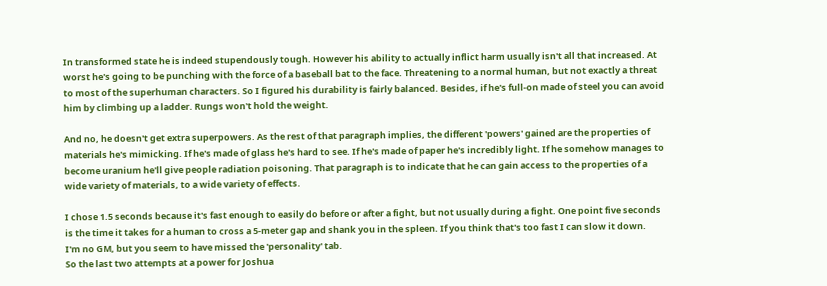In transformed state he is indeed stupendously tough. However his ability to actually inflict harm usually isn't all that increased. At worst he's going to be punching with the force of a baseball bat to the face. Threatening to a normal human, but not exactly a threat to most of the superhuman characters. So I figured his durability is fairly balanced. Besides, if he's full-on made of steel you can avoid him by climbing up a ladder. Rungs won't hold the weight.

And no, he doesn't get extra superpowers. As the rest of that paragraph implies, the different 'powers' gained are the properties of materials he's mimicking. If he's made of glass he's hard to see. If he's made of paper he's incredibly light. If he somehow manages to become uranium he'll give people radiation poisoning. That paragraph is to indicate that he can gain access to the properties of a wide variety of materials, to a wide variety of effects.

I chose 1.5 seconds because it's fast enough to easily do before or after a fight, but not usually during a fight. One point five seconds is the time it takes for a human to cross a 5-meter gap and shank you in the spleen. If you think that's too fast I can slow it down.
I'm no GM, but you seem to have missed the 'personality' tab.
So the last two attempts at a power for Joshua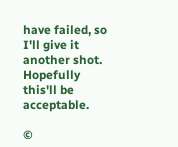have failed, so I'll give it another shot. Hopefully this'll be acceptable.

©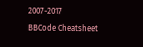2007-2017
BBCode Cheatsheet